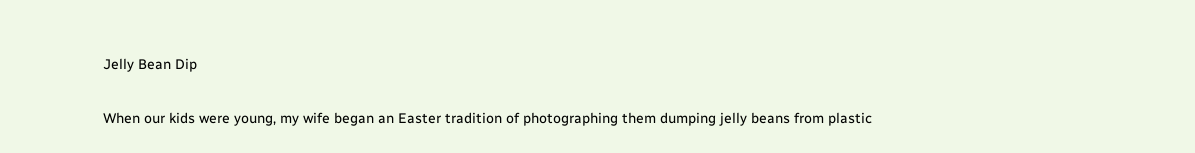Jelly Bean Dip

When our kids were young, my wife began an Easter tradition of photographing them dumping jelly beans from plastic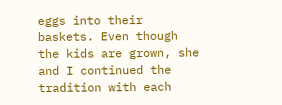eggs into their baskets. Even though the kids are grown, she and I continued the tradition with each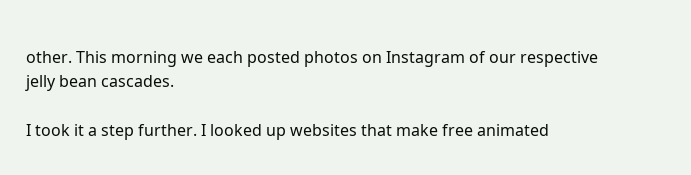other. This morning we each posted photos on Instagram of our respective jelly bean cascades.

I took it a step further. I looked up websites that make free animated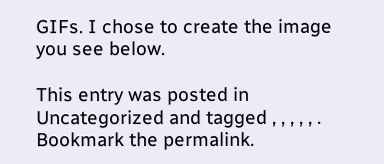GIFs. I chose to create the image you see below.

This entry was posted in Uncategorized and tagged , , , , , . Bookmark the permalink.